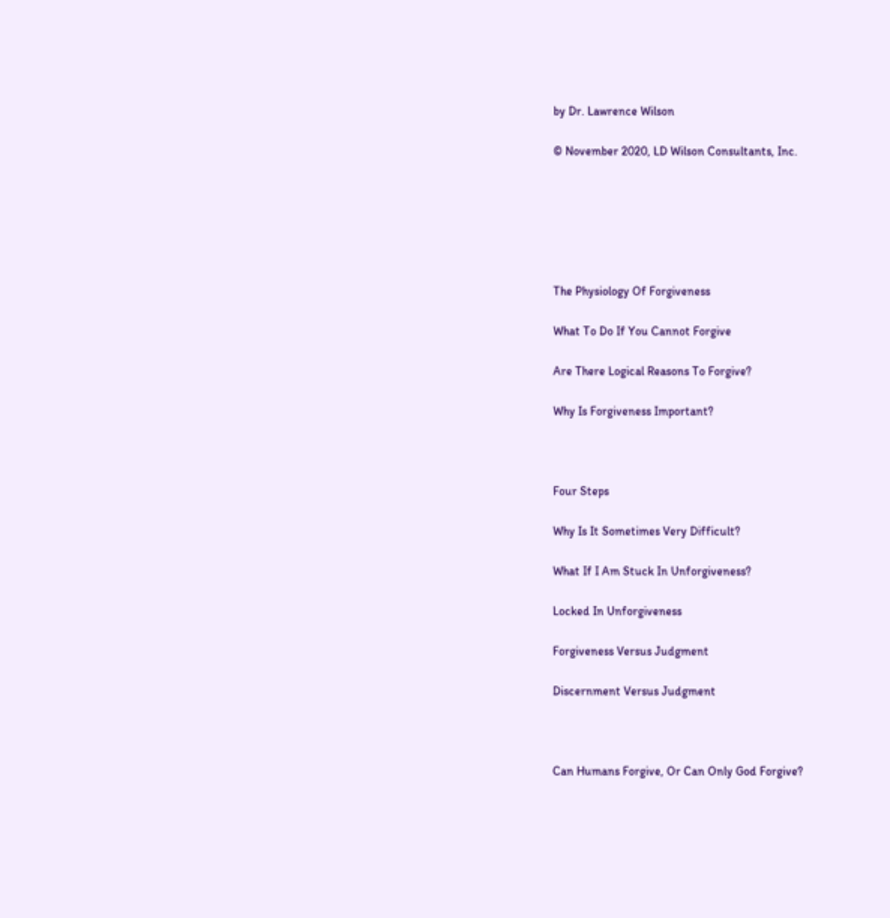by Dr. Lawrence Wilson

© November 2020, LD Wilson Consultants, Inc.






The Physiology Of Forgiveness

What To Do If You Cannot Forgive

Are There Logical Reasons To Forgive?

Why Is Forgiveness Important?



Four Steps

Why Is It Sometimes Very Difficult?

What If I Am Stuck In Unforgiveness?

Locked In Unforgiveness

Forgiveness Versus Judgment

Discernment Versus Judgment



Can Humans Forgive, Or Can Only God Forgive?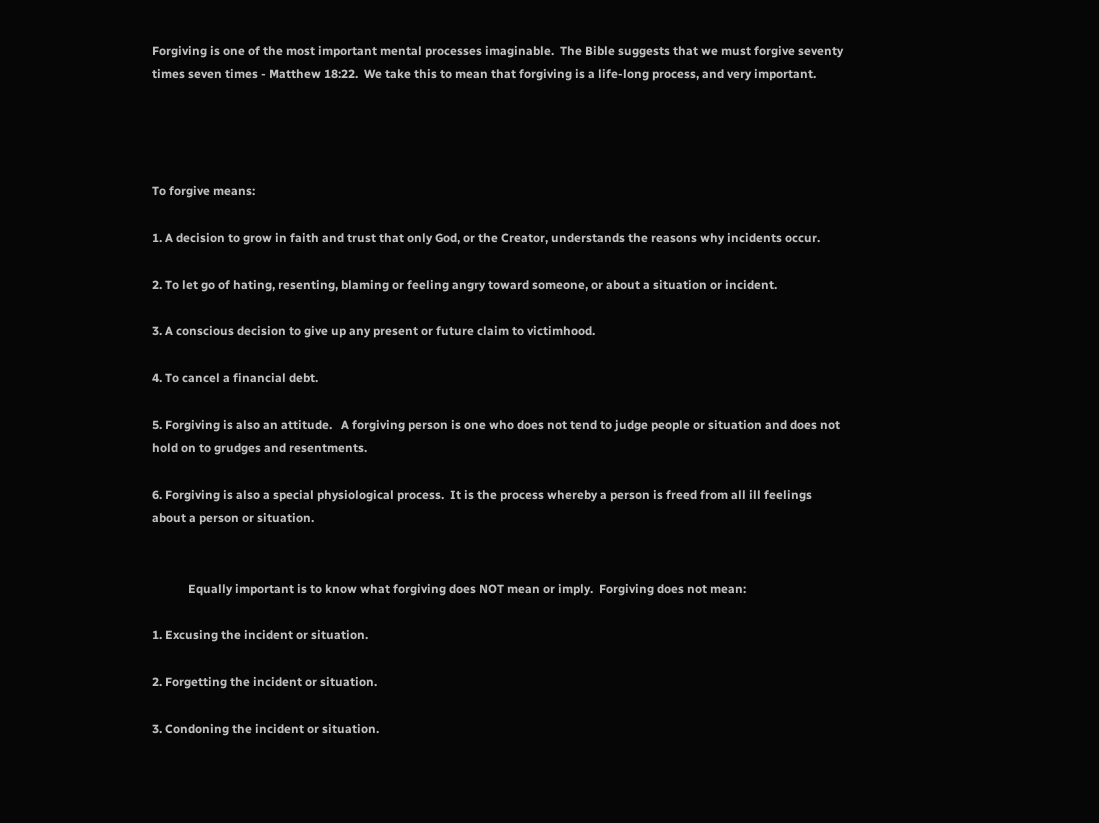Forgiving is one of the most important mental processes imaginable.  The Bible suggests that we must forgive seventy times seven times - Matthew 18:22.  We take this to mean that forgiving is a life-long process, and very important.




To forgive means:

1. A decision to grow in faith and trust that only God, or the Creator, understands the reasons why incidents occur.

2. To let go of hating, resenting, blaming or feeling angry toward someone, or about a situation or incident.

3. A conscious decision to give up any present or future claim to victimhood.

4. To cancel a financial debt.

5. Forgiving is also an attitude.   A forgiving person is one who does not tend to judge people or situation and does not hold on to grudges and resentments.

6. Forgiving is also a special physiological process.  It is the process whereby a person is freed from all ill feelings about a person or situation.


            Equally important is to know what forgiving does NOT mean or imply.  Forgiving does not mean:

1. Excusing the incident or situation.

2. Forgetting the incident or situation.

3. Condoning the incident or situation.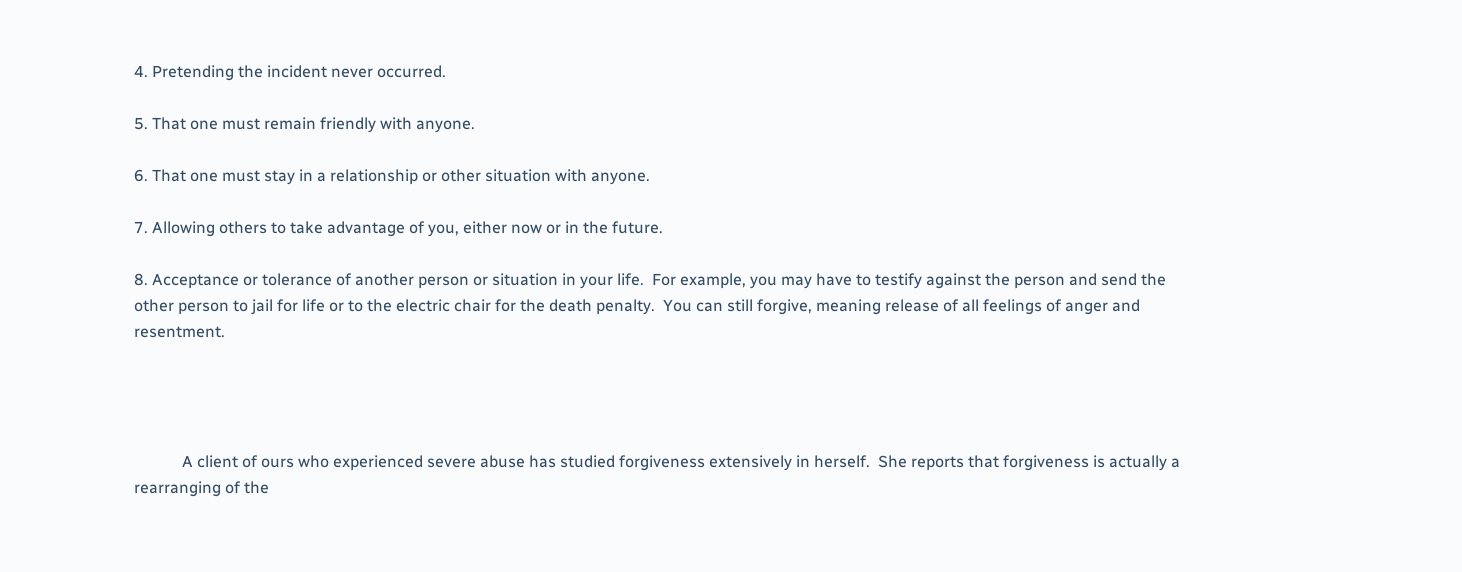4. Pretending the incident never occurred.

5. That one must remain friendly with anyone.

6. That one must stay in a relationship or other situation with anyone.

7. Allowing others to take advantage of you, either now or in the future.

8. Acceptance or tolerance of another person or situation in your life.  For example, you may have to testify against the person and send the other person to jail for life or to the electric chair for the death penalty.  You can still forgive, meaning release of all feelings of anger and resentment.




            A client of ours who experienced severe abuse has studied forgiveness extensively in herself.  She reports that forgiveness is actually a rearranging of the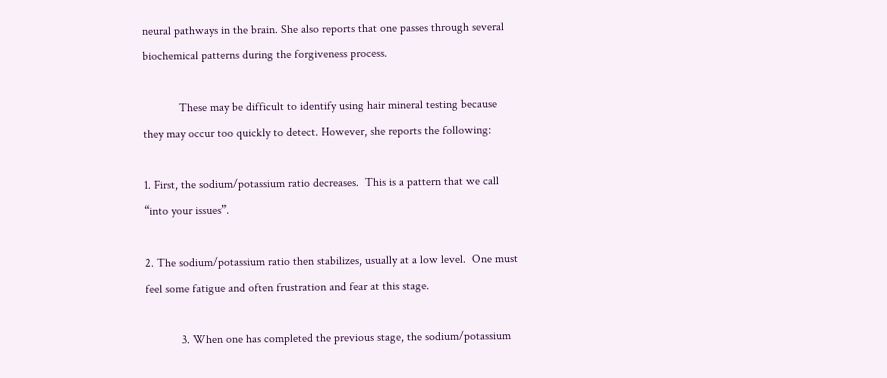neural pathways in the brain. She also reports that one passes through several biochemical patterns during the forgiveness process.

            These may be difficult to identify using hair mineral testing because they may occur too quickly to detect. However, she reports the following:

1. First, the sodium/potassium ratio decreases.  This is a pattern that we call “into your issues”.

2. The sodium/potassium ratio then stabilizes, usually at a low level.  One must feel some fatigue and often frustration and fear at this stage.

            3. When one has completed the previous stage, the sodium/potassium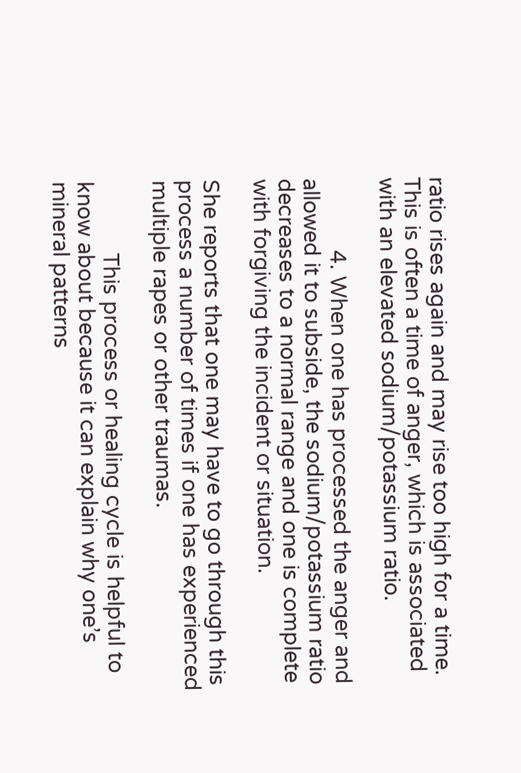ratio rises again and may rise too high for a time.  This is often a time of anger, which is associated with an elevated sodium/potassium ratio.

            4. When one has processed the anger and allowed it to subside, the sodium/potassium ratio decreases to a normal range and one is complete with forgiving the incident or situation.

She reports that one may have to go through this process a number of times if one has experienced multiple rapes or other traumas.

            This process or healing cycle is helpful to know about because it can explain why one’s mineral patterns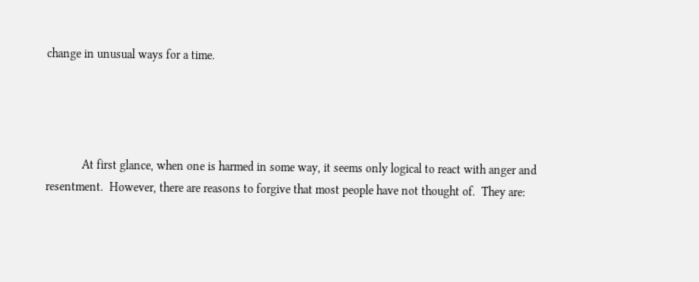change in unusual ways for a time.




            At first glance, when one is harmed in some way, it seems only logical to react with anger and resentment.  However, there are reasons to forgive that most people have not thought of.  They are: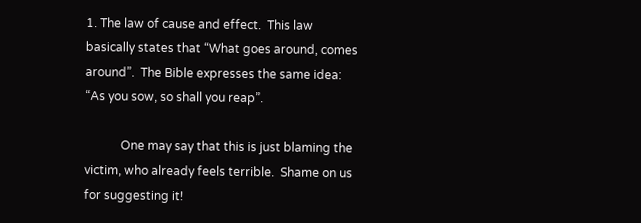1. The law of cause and effect.  This law basically states that “What goes around, comes around”.  The Bible expresses the same idea: “As you sow, so shall you reap”.

            One may say that this is just blaming the victim, who already feels terrible.  Shame on us for suggesting it!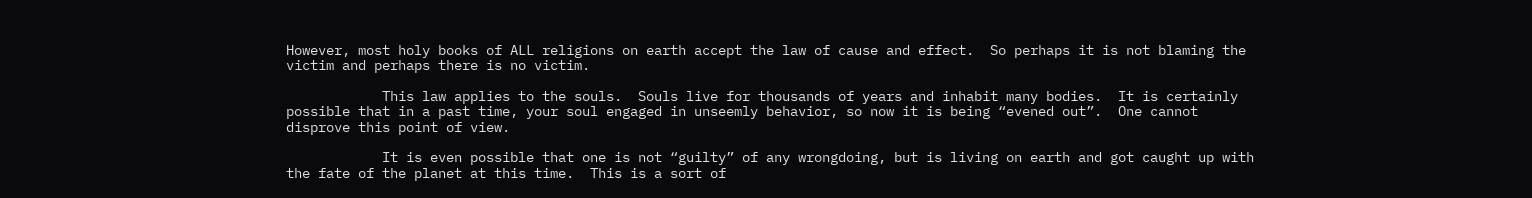However, most holy books of ALL religions on earth accept the law of cause and effect.  So perhaps it is not blaming the victim and perhaps there is no victim.

            This law applies to the souls.  Souls live for thousands of years and inhabit many bodies.  It is certainly possible that in a past time, your soul engaged in unseemly behavior, so now it is being “evened out”.  One cannot disprove this point of view.

            It is even possible that one is not “guilty” of any wrongdoing, but is living on earth and got caught up with the fate of the planet at this time.  This is a sort of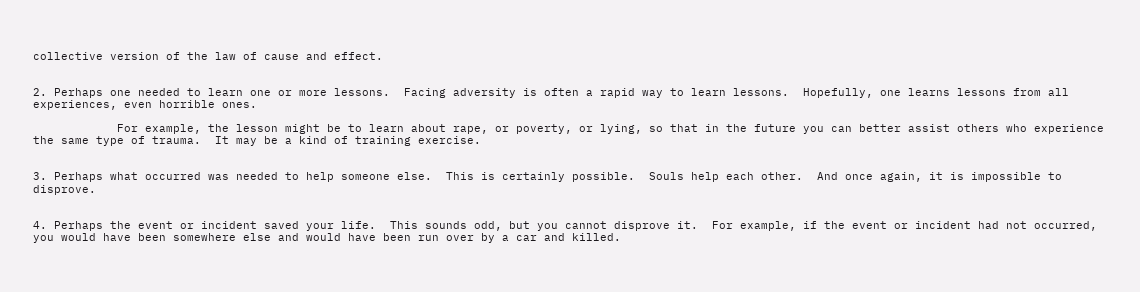collective version of the law of cause and effect.


2. Perhaps one needed to learn one or more lessons.  Facing adversity is often a rapid way to learn lessons.  Hopefully, one learns lessons from all experiences, even horrible ones.

            For example, the lesson might be to learn about rape, or poverty, or lying, so that in the future you can better assist others who experience the same type of trauma.  It may be a kind of training exercise.


3. Perhaps what occurred was needed to help someone else.  This is certainly possible.  Souls help each other.  And once again, it is impossible to disprove.


4. Perhaps the event or incident saved your life.  This sounds odd, but you cannot disprove it.  For example, if the event or incident had not occurred, you would have been somewhere else and would have been run over by a car and killed.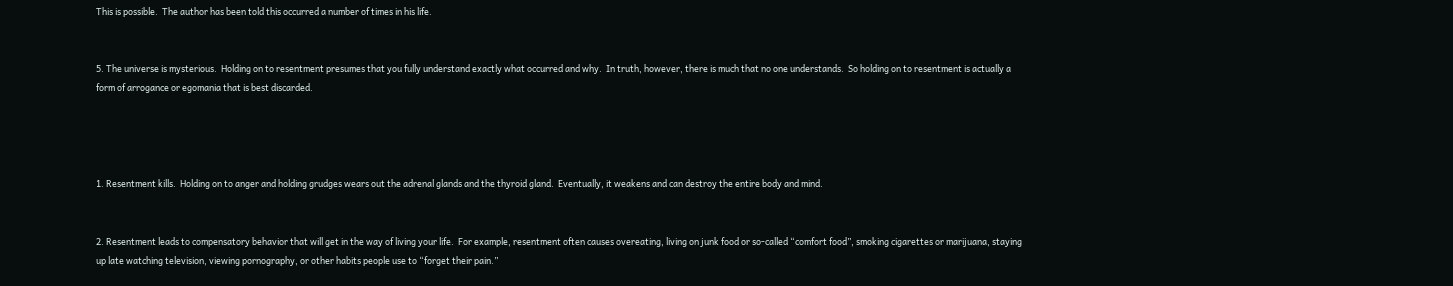This is possible.  The author has been told this occurred a number of times in his life.


5. The universe is mysterious.  Holding on to resentment presumes that you fully understand exactly what occurred and why.  In truth, however, there is much that no one understands.  So holding on to resentment is actually a form of arrogance or egomania that is best discarded.




1. Resentment kills.  Holding on to anger and holding grudges wears out the adrenal glands and the thyroid gland.  Eventually, it weakens and can destroy the entire body and mind.


2. Resentment leads to compensatory behavior that will get in the way of living your life.  For example, resentment often causes overeating, living on junk food or so-called “comfort food”, smoking cigarettes or marijuana, staying up late watching television, viewing pornography, or other habits people use to “forget their pain.”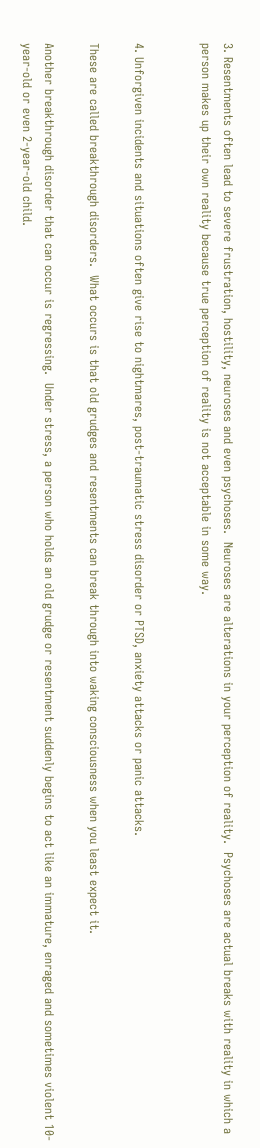3. Resentments often lead to severe frustration, hostility, neuroses and even psychoses.  Neuroses are alterations in your perception of reality.  Psychoses are actual breaks with reality in which a person makes up their own reality because true perception of reality is not acceptable in some way.


4. Unforgiven incidents and situations often give rise to nightmares, post-traumatic stress disorder or PTSD, anxiety attacks or panic attacks.

These are called breakthrough disorders.  What occurs is that old grudges and resentments can break through into waking consciousness when you least expect it.

Another breakthrough disorder that can occur is regressing.  Under stress, a person who holds an old grudge or resentment suddenly begins to act like an immature, enraged and sometimes violent 10-year-old or even 2-year-old child.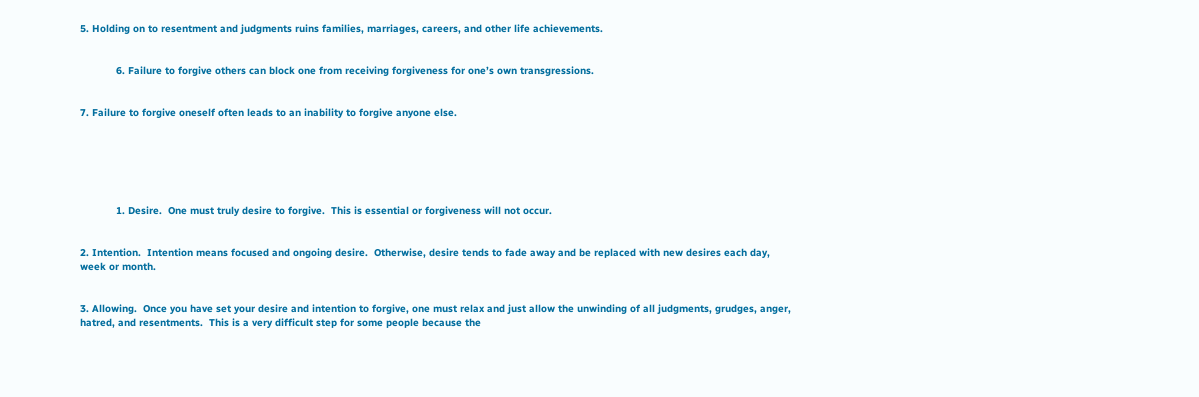5. Holding on to resentment and judgments ruins families, marriages, careers, and other life achievements.


            6. Failure to forgive others can block one from receiving forgiveness for one’s own transgressions.


7. Failure to forgive oneself often leads to an inability to forgive anyone else.






            1. Desire.  One must truly desire to forgive.  This is essential or forgiveness will not occur.


2. Intention.  Intention means focused and ongoing desire.  Otherwise, desire tends to fade away and be replaced with new desires each day, week or month.


3. Allowing.  Once you have set your desire and intention to forgive, one must relax and just allow the unwinding of all judgments, grudges, anger, hatred, and resentments.  This is a very difficult step for some people because the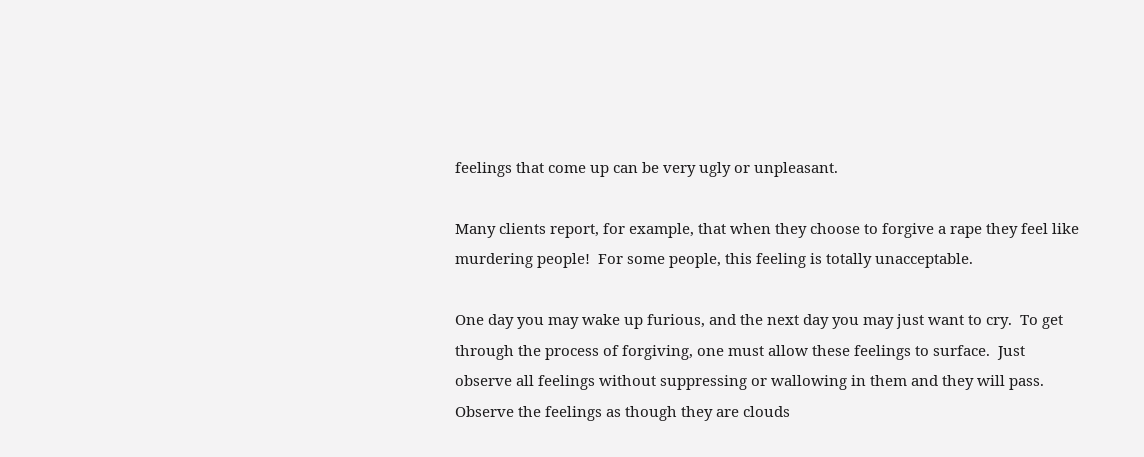feelings that come up can be very ugly or unpleasant.

Many clients report, for example, that when they choose to forgive a rape they feel like murdering people!  For some people, this feeling is totally unacceptable.

One day you may wake up furious, and the next day you may just want to cry.  To get through the process of forgiving, one must allow these feelings to surface.  Just observe all feelings without suppressing or wallowing in them and they will pass.   Observe the feelings as though they are clouds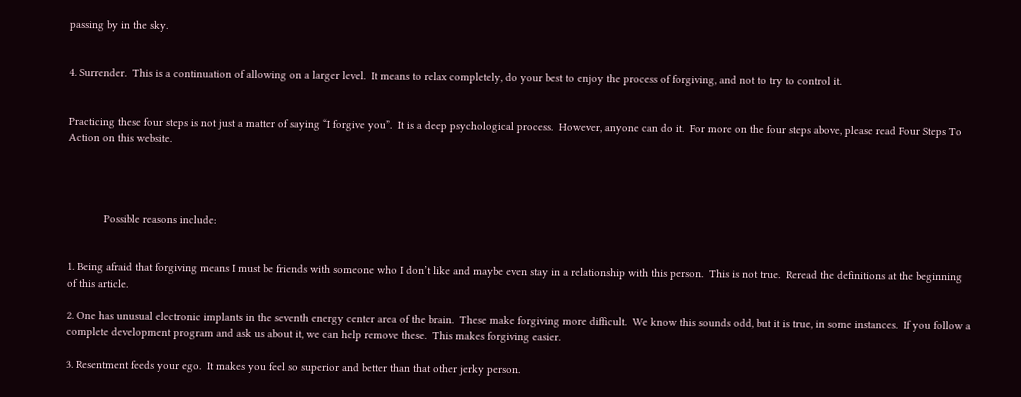passing by in the sky.


4. Surrender.  This is a continuation of allowing on a larger level.  It means to relax completely, do your best to enjoy the process of forgiving, and not to try to control it.


Practicing these four steps is not just a matter of saying “I forgive you”.  It is a deep psychological process.  However, anyone can do it.  For more on the four steps above, please read Four Steps To Action on this website.




            Possible reasons include:


1. Being afraid that forgiving means I must be friends with someone who I don’t like and maybe even stay in a relationship with this person.  This is not true.  Reread the definitions at the beginning of this article.

2. One has unusual electronic implants in the seventh energy center area of the brain.  These make forgiving more difficult.  We know this sounds odd, but it is true, in some instances.  If you follow a complete development program and ask us about it, we can help remove these.  This makes forgiving easier.

3. Resentment feeds your ego.  It makes you feel so superior and better than that other jerky person.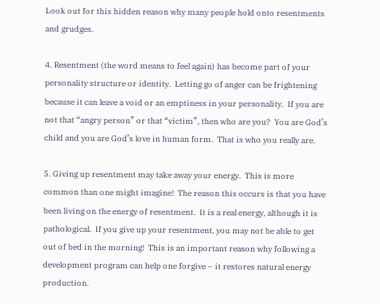Look out for this hidden reason why many people hold onto resentments and grudges.

4. Resentment (the word means to feel again) has become part of your personality structure or identity.  Letting go of anger can be frightening because it can leave a void or an emptiness in your personality.  If you are not that “angry person” or that “victim”, then who are you?  You are God’s child and you are God’s love in human form.  That is who you really are.

5. Giving up resentment may take away your energy.  This is more common than one might imagine!  The reason this occurs is that you have been living on the energy of resentment.  It is a real energy, although it is pathological.  If you give up your resentment, you may not be able to get out of bed in the morning!  This is an important reason why following a development program can help one forgive – it restores natural energy production.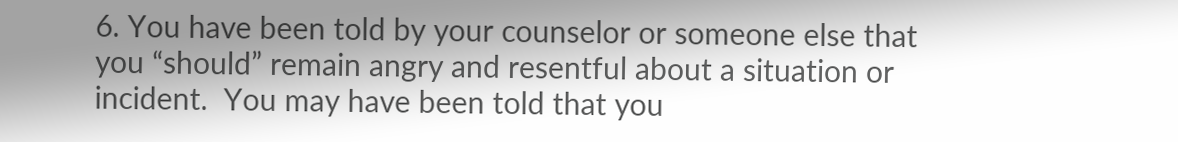6. You have been told by your counselor or someone else that you “should” remain angry and resentful about a situation or incident.  You may have been told that you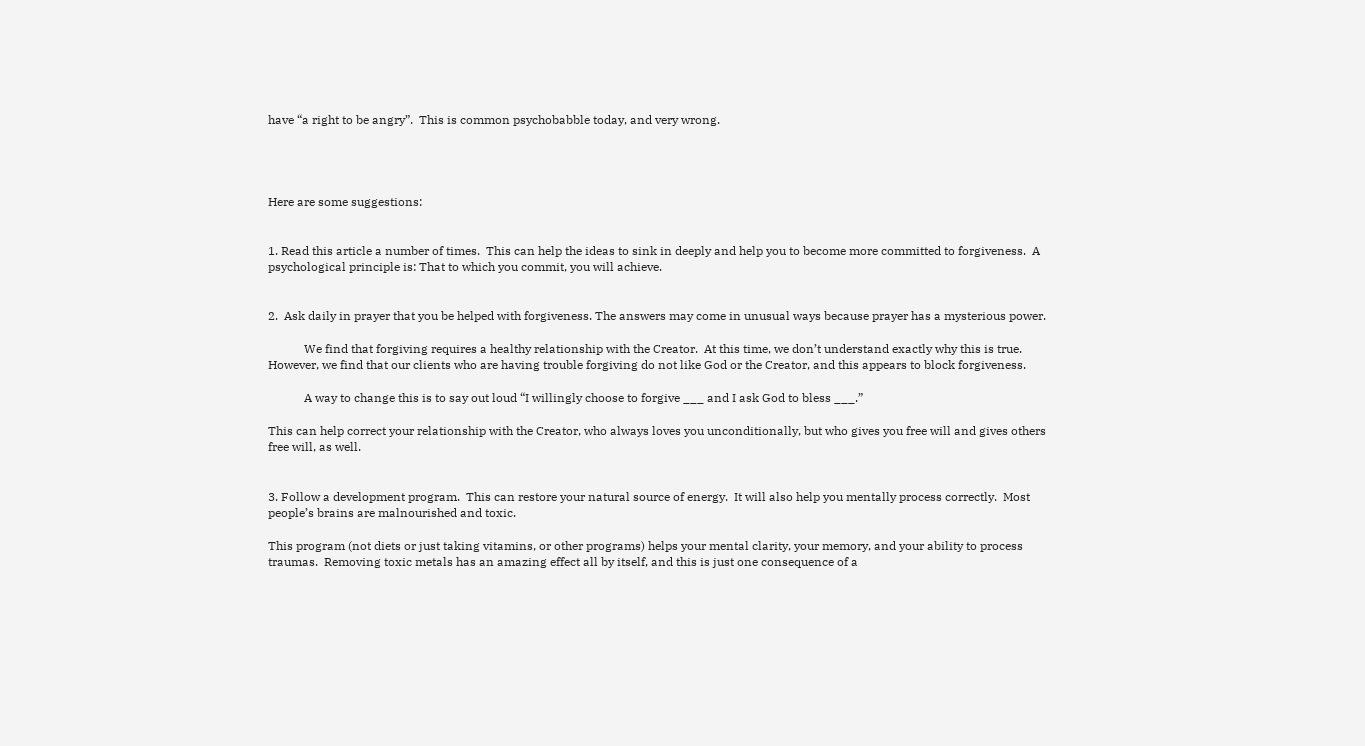have “a right to be angry”.  This is common psychobabble today, and very wrong.




Here are some suggestions:


1. Read this article a number of times.  This can help the ideas to sink in deeply and help you to become more committed to forgiveness.  A psychological principle is: That to which you commit, you will achieve.


2.  Ask daily in prayer that you be helped with forgiveness. The answers may come in unusual ways because prayer has a mysterious power.

            We find that forgiving requires a healthy relationship with the Creator.  At this time, we don’t understand exactly why this is true.  However, we find that our clients who are having trouble forgiving do not like God or the Creator, and this appears to block forgiveness.

            A way to change this is to say out loud “I willingly choose to forgive ___ and I ask God to bless ___.”

This can help correct your relationship with the Creator, who always loves you unconditionally, but who gives you free will and gives others free will, as well.


3. Follow a development program.  This can restore your natural source of energy.  It will also help you mentally process correctly.  Most people’s brains are malnourished and toxic.

This program (not diets or just taking vitamins, or other programs) helps your mental clarity, your memory, and your ability to process traumas.  Removing toxic metals has an amazing effect all by itself, and this is just one consequence of a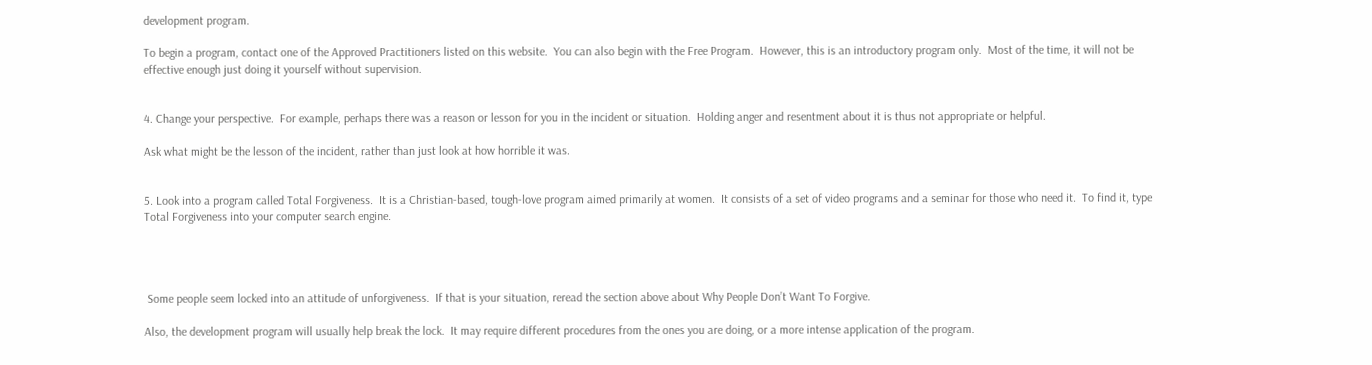development program.

To begin a program, contact one of the Approved Practitioners listed on this website.  You can also begin with the Free Program.  However, this is an introductory program only.  Most of the time, it will not be effective enough just doing it yourself without supervision.


4. Change your perspective.  For example, perhaps there was a reason or lesson for you in the incident or situation.  Holding anger and resentment about it is thus not appropriate or helpful.

Ask what might be the lesson of the incident, rather than just look at how horrible it was.


5. Look into a program called Total Forgiveness.  It is a Christian-based, tough-love program aimed primarily at women.  It consists of a set of video programs and a seminar for those who need it.  To find it, type Total Forgiveness into your computer search engine.




 Some people seem locked into an attitude of unforgiveness.  If that is your situation, reread the section above about Why People Don’t Want To Forgive.

Also, the development program will usually help break the lock.  It may require different procedures from the ones you are doing, or a more intense application of the program.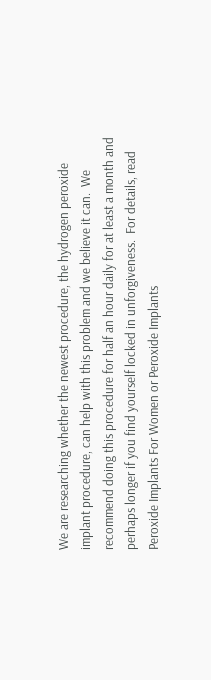We are researching whether the newest procedure, the hydrogen peroxide implant procedure, can help with this problem and we believe it can.  We recommend doing this procedure for half an hour daily for at least a month and perhaps longer if you find yourself locked in unforgiveness.  For details, read Peroxide Implants For Women or Peroxide Implants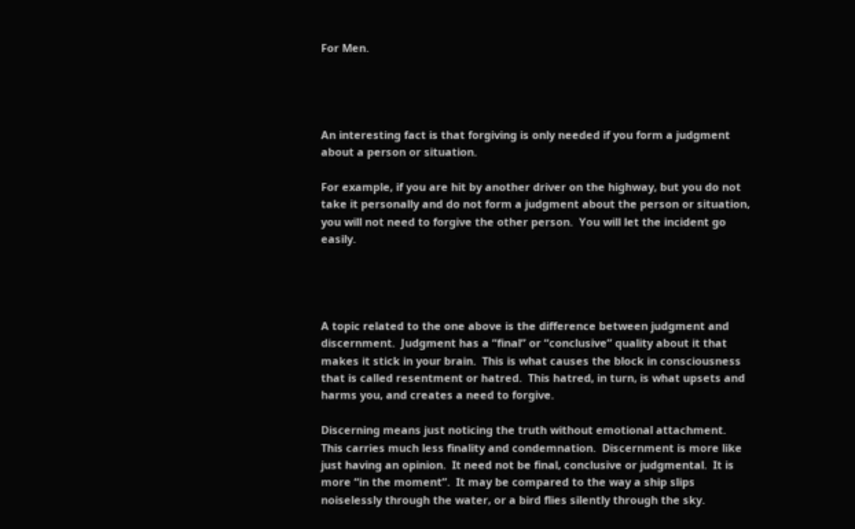For Men.




An interesting fact is that forgiving is only needed if you form a judgment about a person or situation.

For example, if you are hit by another driver on the highway, but you do not take it personally and do not form a judgment about the person or situation, you will not need to forgive the other person.  You will let the incident go easily.




A topic related to the one above is the difference between judgment and discernment.  Judgment has a “final” or “conclusive” quality about it that makes it stick in your brain.  This is what causes the block in consciousness that is called resentment or hatred.  This hatred, in turn, is what upsets and harms you, and creates a need to forgive.

Discerning means just noticing the truth without emotional attachment.  This carries much less finality and condemnation.  Discernment is more like just having an opinion.  It need not be final, conclusive or judgmental.  It is more “in the moment”.  It may be compared to the way a ship slips noiselessly through the water, or a bird flies silently through the sky.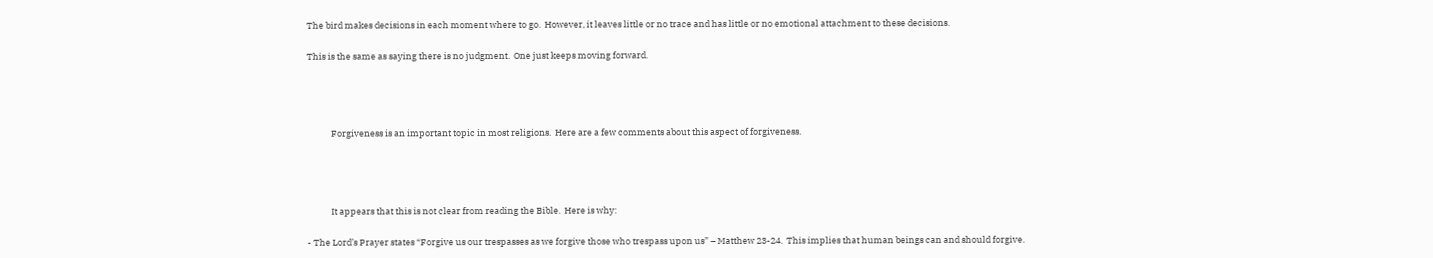The bird makes decisions in each moment where to go.  However, it leaves little or no trace and has little or no emotional attachment to these decisions.

This is the same as saying there is no judgment.  One just keeps moving forward.




            Forgiveness is an important topic in most religions.  Here are a few comments about this aspect of forgiveness.




            It appears that this is not clear from reading the Bible.  Here is why:

- The Lord’s Prayer states “Forgive us our trespasses as we forgive those who trespass upon us” – Matthew 23-24.  This implies that human beings can and should forgive.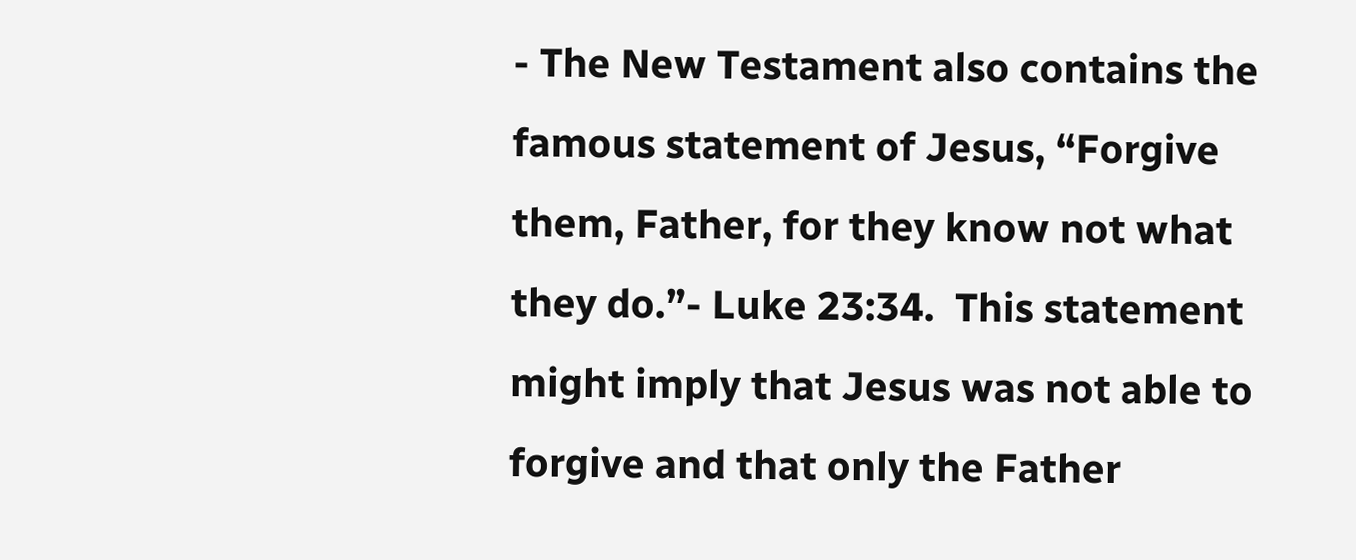- The New Testament also contains the famous statement of Jesus, “Forgive them, Father, for they know not what they do.”- Luke 23:34.  This statement might imply that Jesus was not able to forgive and that only the Father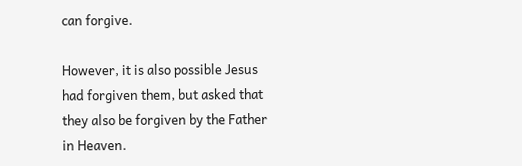can forgive.

However, it is also possible Jesus had forgiven them, but asked that they also be forgiven by the Father in Heaven.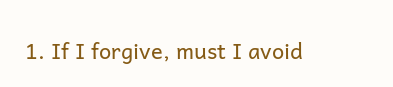1. If I forgive, must I avoid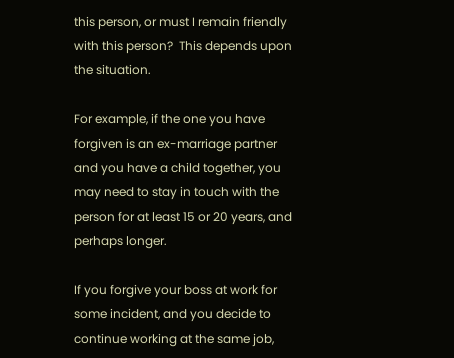this person, or must I remain friendly with this person?  This depends upon the situation.

For example, if the one you have forgiven is an ex-marriage partner and you have a child together, you may need to stay in touch with the person for at least 15 or 20 years, and perhaps longer.

If you forgive your boss at work for some incident, and you decide to continue working at the same job,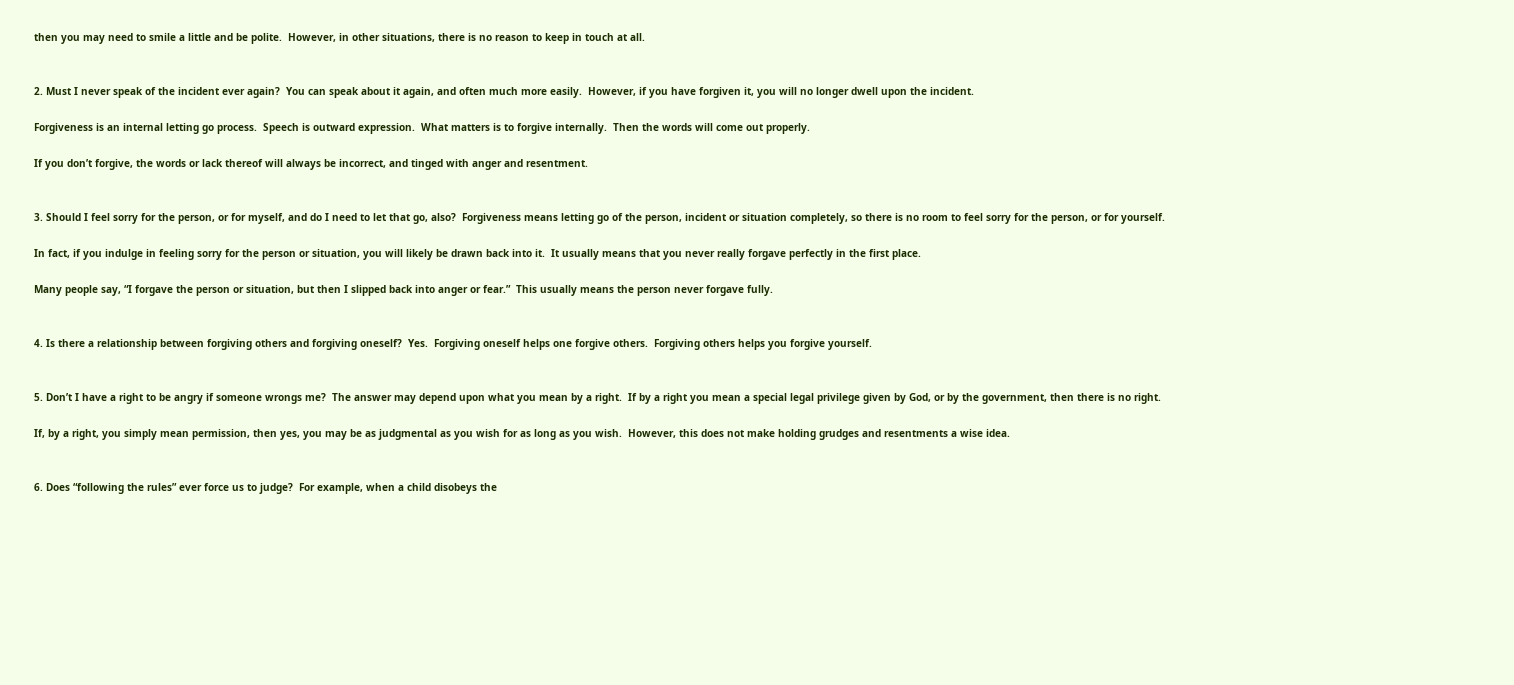then you may need to smile a little and be polite.  However, in other situations, there is no reason to keep in touch at all.


2. Must I never speak of the incident ever again?  You can speak about it again, and often much more easily.  However, if you have forgiven it, you will no longer dwell upon the incident.

Forgiveness is an internal letting go process.  Speech is outward expression.  What matters is to forgive internally.  Then the words will come out properly.

If you don’t forgive, the words or lack thereof will always be incorrect, and tinged with anger and resentment.


3. Should I feel sorry for the person, or for myself, and do I need to let that go, also?  Forgiveness means letting go of the person, incident or situation completely, so there is no room to feel sorry for the person, or for yourself.

In fact, if you indulge in feeling sorry for the person or situation, you will likely be drawn back into it.  It usually means that you never really forgave perfectly in the first place.

Many people say, “I forgave the person or situation, but then I slipped back into anger or fear.”  This usually means the person never forgave fully.


4. Is there a relationship between forgiving others and forgiving oneself?  Yes.  Forgiving oneself helps one forgive others.  Forgiving others helps you forgive yourself.


5. Don’t I have a right to be angry if someone wrongs me?  The answer may depend upon what you mean by a right.  If by a right you mean a special legal privilege given by God, or by the government, then there is no right.

If, by a right, you simply mean permission, then yes, you may be as judgmental as you wish for as long as you wish.  However, this does not make holding grudges and resentments a wise idea.


6. Does “following the rules” ever force us to judge?  For example, when a child disobeys the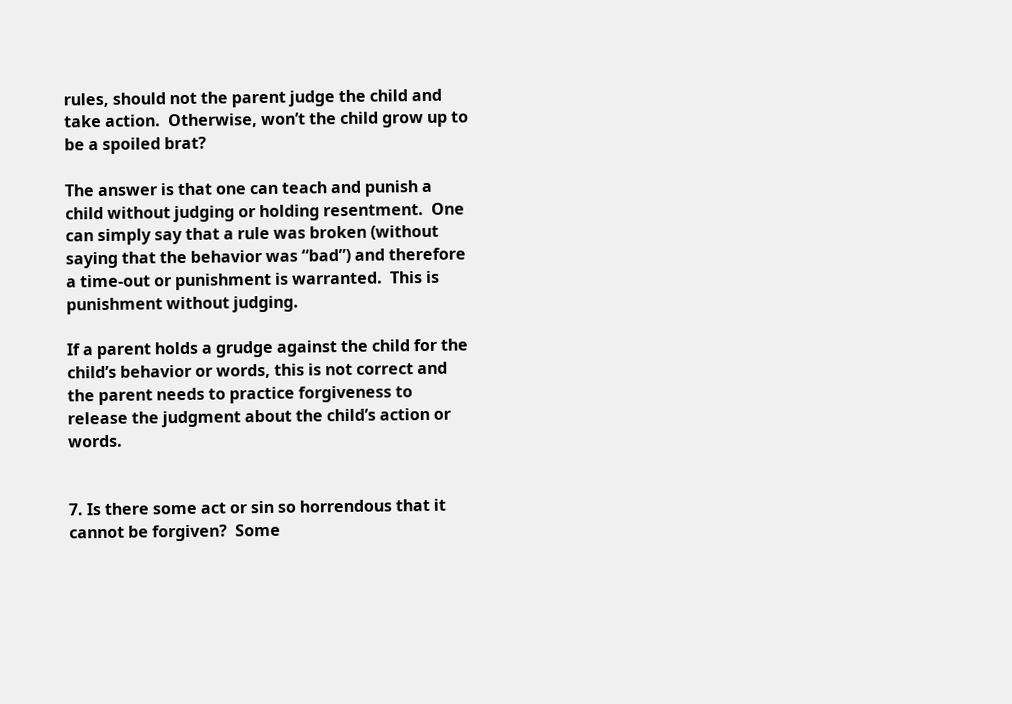rules, should not the parent judge the child and take action.  Otherwise, won’t the child grow up to be a spoiled brat?

The answer is that one can teach and punish a child without judging or holding resentment.  One can simply say that a rule was broken (without saying that the behavior was “bad”) and therefore a time-out or punishment is warranted.  This is punishment without judging.

If a parent holds a grudge against the child for the child’s behavior or words, this is not correct and the parent needs to practice forgiveness to release the judgment about the child’s action or words.


7. Is there some act or sin so horrendous that it cannot be forgiven?  Some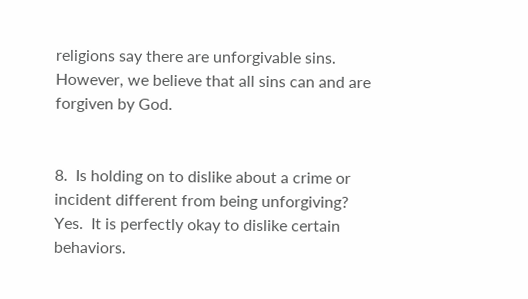religions say there are unforgivable sins.  However, we believe that all sins can and are forgiven by God.


8.  Is holding on to dislike about a crime or incident different from being unforgiving?  Yes.  It is perfectly okay to dislike certain behaviors.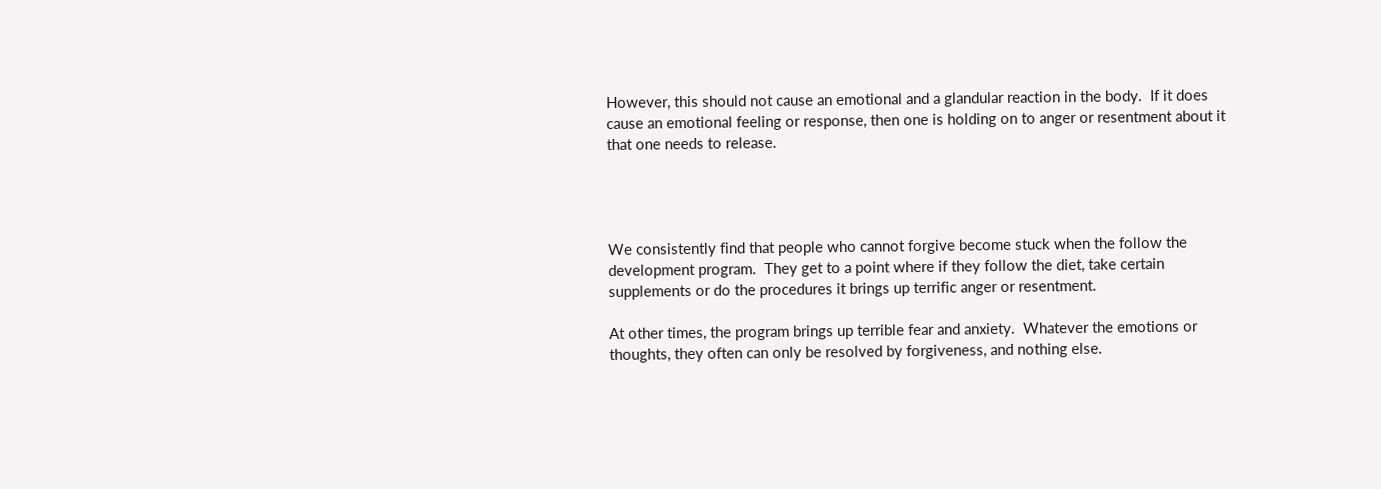However, this should not cause an emotional and a glandular reaction in the body.  If it does cause an emotional feeling or response, then one is holding on to anger or resentment about it that one needs to release.




We consistently find that people who cannot forgive become stuck when the follow the development program.  They get to a point where if they follow the diet, take certain supplements or do the procedures it brings up terrific anger or resentment.

At other times, the program brings up terrible fear and anxiety.  Whatever the emotions or thoughts, they often can only be resolved by forgiveness, and nothing else.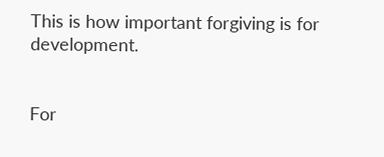This is how important forgiving is for development.


For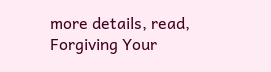more details, read, Forgiving Your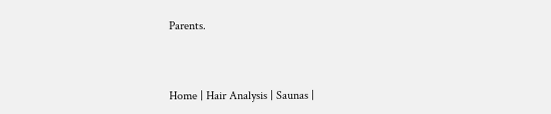Parents.



Home | Hair Analysis | Saunas |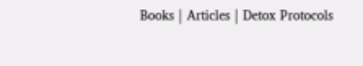Books | Articles | Detox Protocols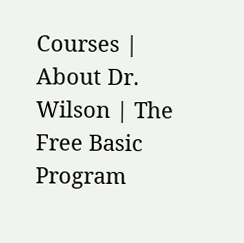Courses | About Dr. Wilson | The Free Basic Program